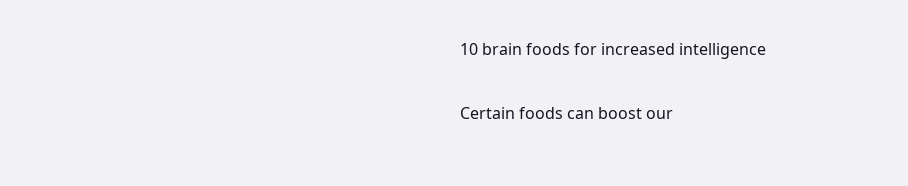10 brain foods for increased intelligence

Certain foods can boost our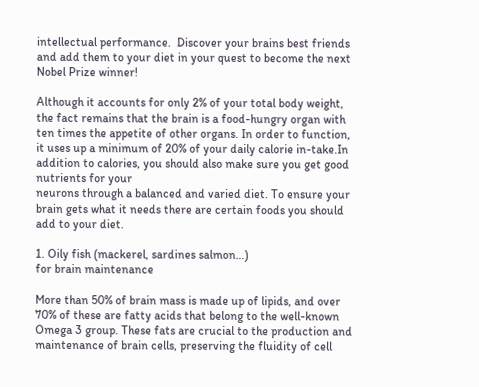intellectual performance.  Discover your brains best friends and add them to your diet in your quest to become the next Nobel Prize winner!

Although it accounts for only 2% of your total body weight, the fact remains that the brain is a food-hungry organ with ten times the appetite of other organs. In order to function, it uses up a minimum of 20% of your daily calorie in-take.In addition to calories, you should also make sure you get good nutrients for your
neurons through a balanced and varied diet. To ensure your brain gets what it needs there are certain foods you should add to your diet.

1. Oily fish (mackerel, sardines salmon…)
for brain maintenance

More than 50% of brain mass is made up of lipids, and over 70% of these are fatty acids that belong to the well-known Omega 3 group. These fats are crucial to the production and maintenance of brain cells, preserving the fluidity of cell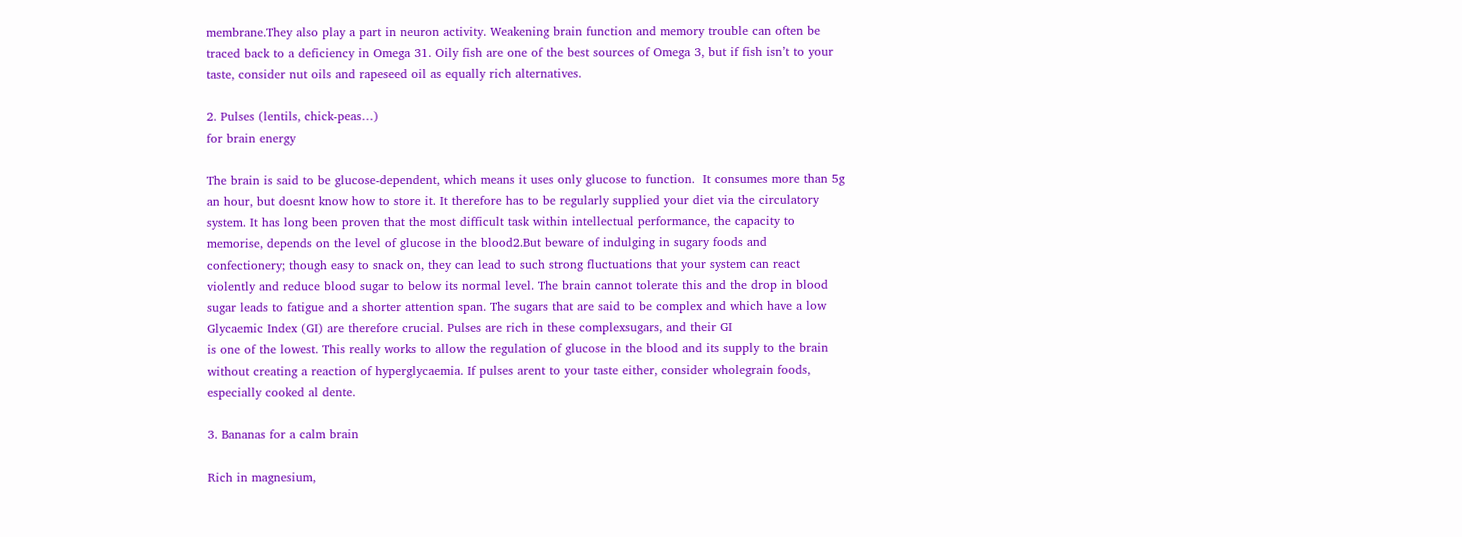membrane.They also play a part in neuron activity. Weakening brain function and memory trouble can often be traced back to a deficiency in Omega 31. Oily fish are one of the best sources of Omega 3, but if fish isn’t to your taste, consider nut oils and rapeseed oil as equally rich alternatives.

2. Pulses (lentils, chick-peas…)
for brain energy

The brain is said to be glucose-dependent, which means it uses only glucose to function.  It consumes more than 5g an hour, but doesnt know how to store it. It therefore has to be regularly supplied your diet via the circulatory system. It has long been proven that the most difficult task within intellectual performance, the capacity to memorise, depends on the level of glucose in the blood2.But beware of indulging in sugary foods and confectionery; though easy to snack on, they can lead to such strong fluctuations that your system can react violently and reduce blood sugar to below its normal level. The brain cannot tolerate this and the drop in blood sugar leads to fatigue and a shorter attention span. The sugars that are said to be complex and which have a low Glycaemic Index (GI) are therefore crucial. Pulses are rich in these complexsugars, and their GI
is one of the lowest. This really works to allow the regulation of glucose in the blood and its supply to the brain
without creating a reaction of hyperglycaemia. If pulses arent to your taste either, consider wholegrain foods, especially cooked al dente.

3. Bananas for a calm brain

Rich in magnesium,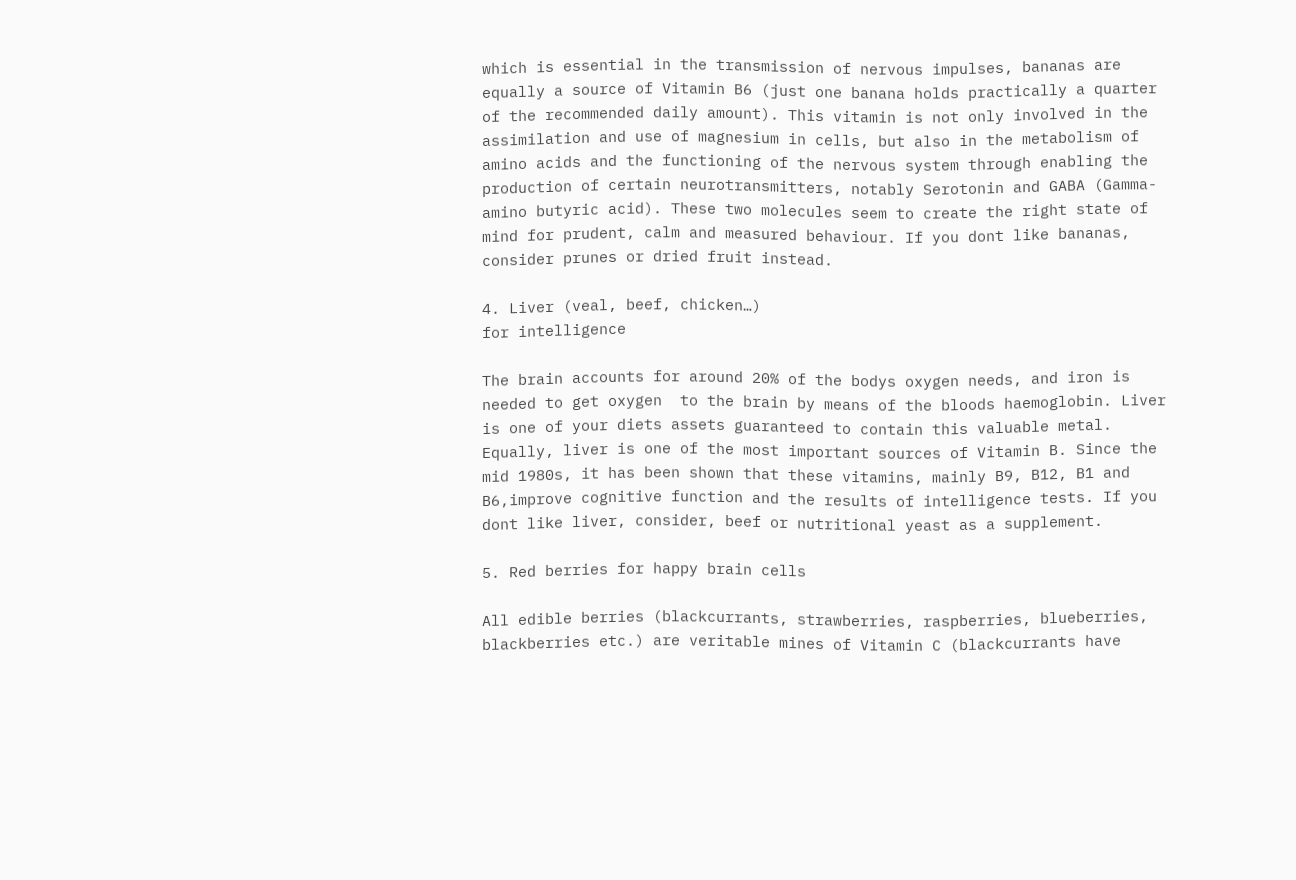which is essential in the transmission of nervous impulses, bananas are equally a source of Vitamin B6 (just one banana holds practically a quarter of the recommended daily amount). This vitamin is not only involved in the assimilation and use of magnesium in cells, but also in the metabolism of amino acids and the functioning of the nervous system through enabling the production of certain neurotransmitters, notably Serotonin and GABA (Gamma-amino butyric acid). These two molecules seem to create the right state of mind for prudent, calm and measured behaviour. If you dont like bananas, consider prunes or dried fruit instead.

4. Liver (veal, beef, chicken…)
for intelligence

The brain accounts for around 20% of the bodys oxygen needs, and iron is needed to get oxygen  to the brain by means of the bloods haemoglobin. Liver is one of your diets assets guaranteed to contain this valuable metal. Equally, liver is one of the most important sources of Vitamin B. Since the mid 1980s, it has been shown that these vitamins, mainly B9, B12, B1 and B6,improve cognitive function and the results of intelligence tests. If you dont like liver, consider, beef or nutritional yeast as a supplement.

5. Red berries for happy brain cells

All edible berries (blackcurrants, strawberries, raspberries, blueberries, blackberries etc.) are veritable mines of Vitamin C (blackcurrants have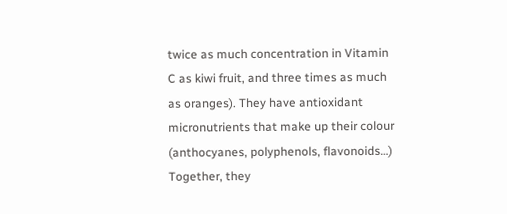twice as much concentration in Vitamin C as kiwi fruit, and three times as much as oranges). They have antioxidant micronutrients that make up their colour (anthocyanes, polyphenols, flavonoids…) Together, they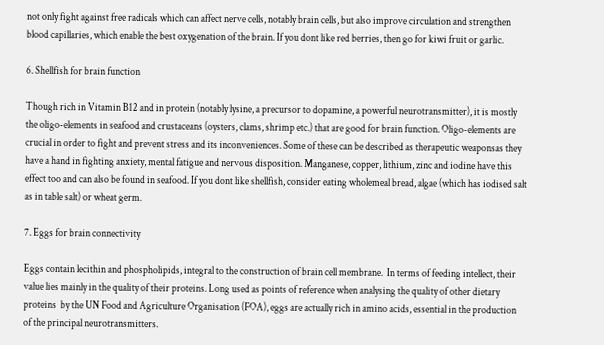not only fight against free radicals which can affect nerve cells, notably brain cells, but also improve circulation and strengthen blood capillaries, which enable the best oxygenation of the brain. If you dont like red berries, then go for kiwi fruit or garlic.

6. Shellfish for brain function

Though rich in Vitamin B12 and in protein (notably lysine, a precursor to dopamine, a powerful neurotransmitter), it is mostly the oligo-elements in seafood and crustaceans (oysters, clams, shrimp etc.) that are good for brain function. Oligo-elements are crucial in order to fight and prevent stress and its inconveniences. Some of these can be described as therapeutic weaponsas they have a hand in fighting anxiety, mental fatigue and nervous disposition. Manganese, copper, lithium, zinc and iodine have this effect too and can also be found in seafood. If you dont like shellfish, consider eating wholemeal bread, algae (which has iodised salt as in table salt) or wheat germ.

7. Eggs for brain connectivity

Eggs contain lecithin and phospholipids, integral to the construction of brain cell membrane.  In terms of feeding intellect, their value lies mainly in the quality of their proteins. Long used as points of reference when analysing the quality of other dietary proteins  by the UN Food and Agriculture Organisation (FOA), eggs are actually rich in amino acids, essential in the production of the principal neurotransmitters.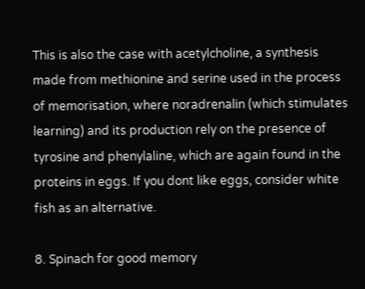This is also the case with acetylcholine, a synthesis made from methionine and serine used in the process of memorisation, where noradrenalin (which stimulates learning) and its production rely on the presence of tyrosine and phenylaline, which are again found in the proteins in eggs. If you dont like eggs, consider white fish as an alternative.

8. Spinach for good memory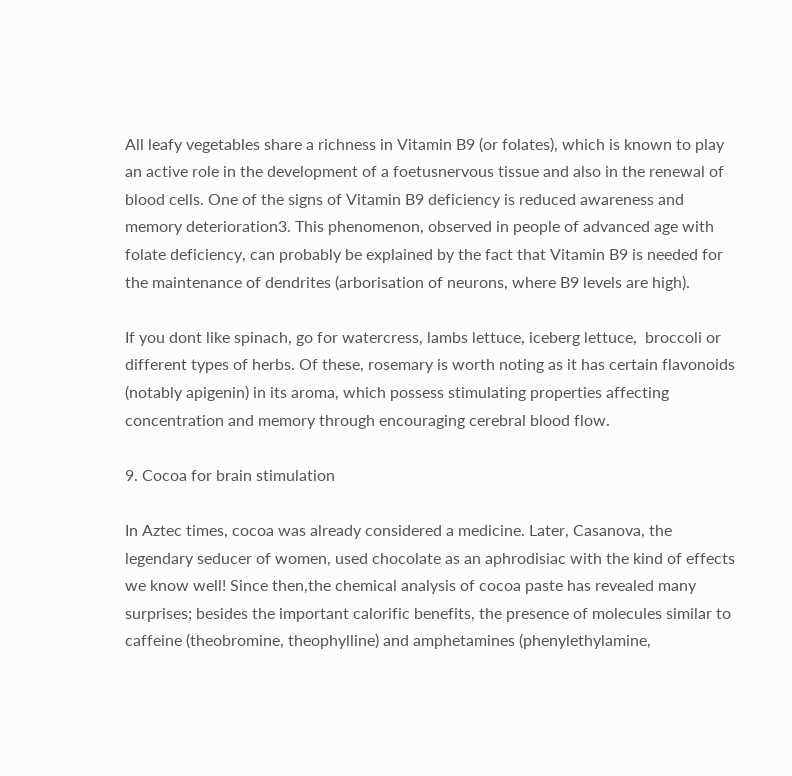All leafy vegetables share a richness in Vitamin B9 (or folates), which is known to play an active role in the development of a foetusnervous tissue and also in the renewal of blood cells. One of the signs of Vitamin B9 deficiency is reduced awareness and memory deterioration3. This phenomenon, observed in people of advanced age with folate deficiency, can probably be explained by the fact that Vitamin B9 is needed for the maintenance of dendrites (arborisation of neurons, where B9 levels are high).

If you dont like spinach, go for watercress, lambs lettuce, iceberg lettuce,  broccoli or different types of herbs. Of these, rosemary is worth noting as it has certain flavonoids (notably apigenin) in its aroma, which possess stimulating properties affecting concentration and memory through encouraging cerebral blood flow.

9. Cocoa for brain stimulation

In Aztec times, cocoa was already considered a medicine. Later, Casanova, the legendary seducer of women, used chocolate as an aphrodisiac with the kind of effects we know well! Since then,the chemical analysis of cocoa paste has revealed many surprises; besides the important calorific benefits, the presence of molecules similar to caffeine (theobromine, theophylline) and amphetamines (phenylethylamine,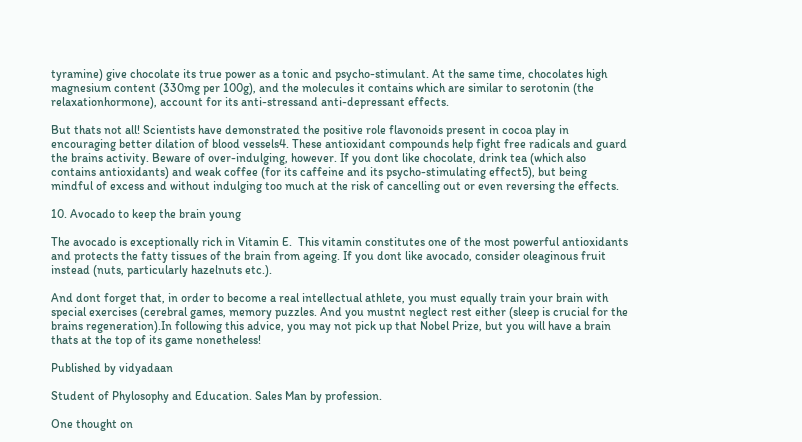tyramine) give chocolate its true power as a tonic and psycho-stimulant. At the same time, chocolates high magnesium content (330mg per 100g), and the molecules it contains which are similar to serotonin (the relaxationhormone), account for its anti-stressand anti-depressant effects.

But thats not all! Scientists have demonstrated the positive role flavonoids present in cocoa play in encouraging better dilation of blood vessels4. These antioxidant compounds help fight free radicals and guard the brains activity. Beware of over-indulging, however. If you dont like chocolate, drink tea (which also contains antioxidants) and weak coffee (for its caffeine and its psycho-stimulating effect5), but being mindful of excess and without indulging too much at the risk of cancelling out or even reversing the effects.

10. Avocado to keep the brain young

The avocado is exceptionally rich in Vitamin E.  This vitamin constitutes one of the most powerful antioxidants and protects the fatty tissues of the brain from ageing. If you dont like avocado, consider oleaginous fruit instead (nuts, particularly hazelnuts etc.).

And dont forget that, in order to become a real intellectual athlete, you must equally train your brain with special exercises (cerebral games, memory puzzles. And you mustnt neglect rest either (sleep is crucial for the brains regeneration).In following this advice, you may not pick up that Nobel Prize, but you will have a brain thats at the top of its game nonetheless!

Published by vidyadaan

Student of Phylosophy and Education. Sales Man by profession.

One thought on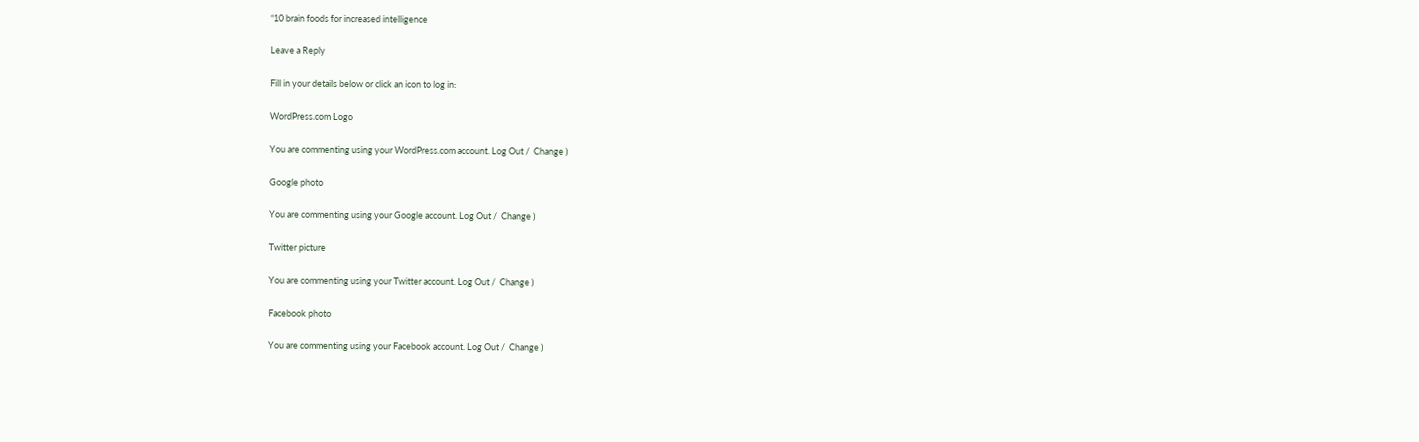“10 brain foods for increased intelligence

Leave a Reply

Fill in your details below or click an icon to log in:

WordPress.com Logo

You are commenting using your WordPress.com account. Log Out /  Change )

Google photo

You are commenting using your Google account. Log Out /  Change )

Twitter picture

You are commenting using your Twitter account. Log Out /  Change )

Facebook photo

You are commenting using your Facebook account. Log Out /  Change )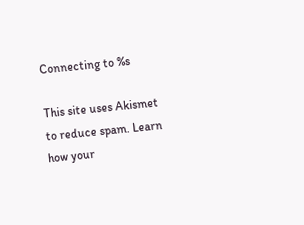Connecting to %s

This site uses Akismet to reduce spam. Learn how your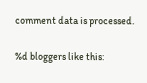comment data is processed.

%d bloggers like this: